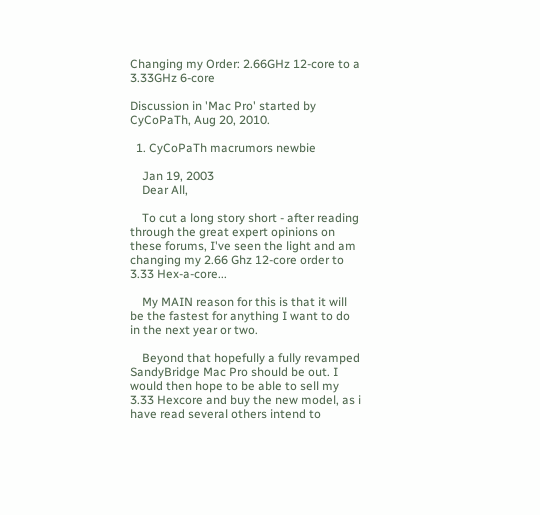Changing my Order: 2.66GHz 12-core to a 3.33GHz 6-core

Discussion in 'Mac Pro' started by CyCoPaTh, Aug 20, 2010.

  1. CyCoPaTh macrumors newbie

    Jan 19, 2003
    Dear All,

    To cut a long story short - after reading through the great expert opinions on these forums, I've seen the light and am changing my 2.66 Ghz 12-core order to 3.33 Hex-a-core...

    My MAIN reason for this is that it will be the fastest for anything I want to do in the next year or two.

    Beyond that hopefully a fully revamped SandyBridge Mac Pro should be out. I would then hope to be able to sell my 3.33 Hexcore and buy the new model, as i have read several others intend to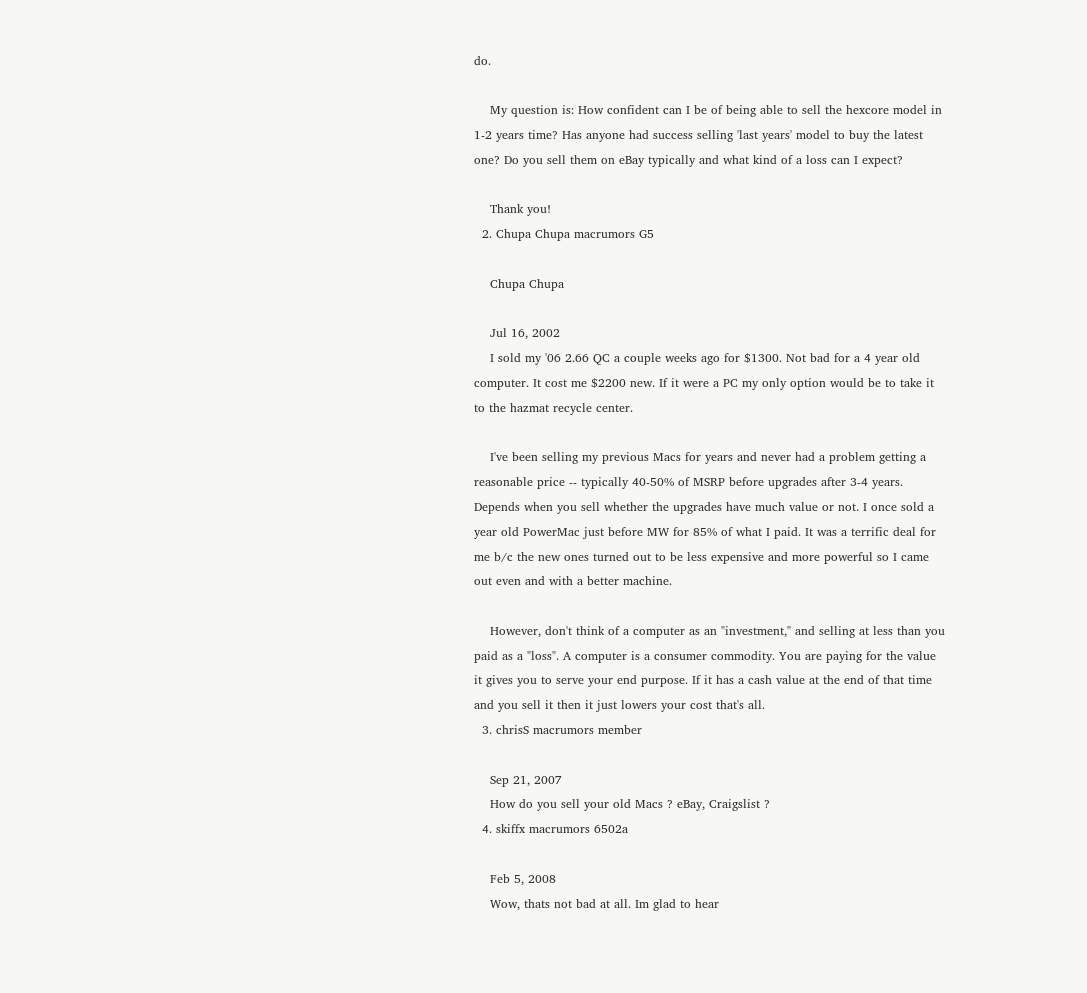do.

    My question is: How confident can I be of being able to sell the hexcore model in 1-2 years time? Has anyone had success selling 'last years' model to buy the latest one? Do you sell them on eBay typically and what kind of a loss can I expect?

    Thank you!
  2. Chupa Chupa macrumors G5

    Chupa Chupa

    Jul 16, 2002
    I sold my '06 2.66 QC a couple weeks ago for $1300. Not bad for a 4 year old computer. It cost me $2200 new. If it were a PC my only option would be to take it to the hazmat recycle center.

    I've been selling my previous Macs for years and never had a problem getting a reasonable price -- typically 40-50% of MSRP before upgrades after 3-4 years. Depends when you sell whether the upgrades have much value or not. I once sold a year old PowerMac just before MW for 85% of what I paid. It was a terrific deal for me b/c the new ones turned out to be less expensive and more powerful so I came out even and with a better machine.

    However, don't think of a computer as an "investment," and selling at less than you paid as a "loss". A computer is a consumer commodity. You are paying for the value it gives you to serve your end purpose. If it has a cash value at the end of that time and you sell it then it just lowers your cost that's all.
  3. chrisS macrumors member

    Sep 21, 2007
    How do you sell your old Macs ? eBay, Craigslist ?
  4. skiffx macrumors 6502a

    Feb 5, 2008
    Wow, thats not bad at all. Im glad to hear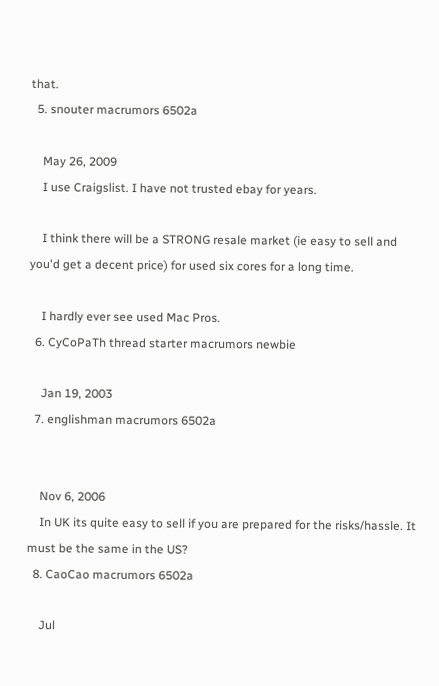that.
  5. snouter macrumors 6502a

    May 26, 2009
    I use Craigslist. I have not trusted ebay for years.

    I think there will be a STRONG resale market (ie easy to sell and you'd get a decent price) for used six cores for a long time.

    I hardly ever see used Mac Pros.
  6. CyCoPaTh thread starter macrumors newbie

    Jan 19, 2003
  7. englishman macrumors 6502a


    Nov 6, 2006
    In UK its quite easy to sell if you are prepared for the risks/hassle. It must be the same in the US?
  8. CaoCao macrumors 6502a

    Jul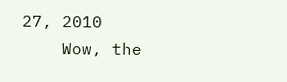27, 2010
    Wow, the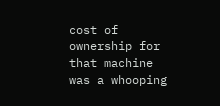cost of ownership for that machine was a whooping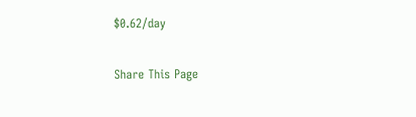$0.62/day

Share This Page